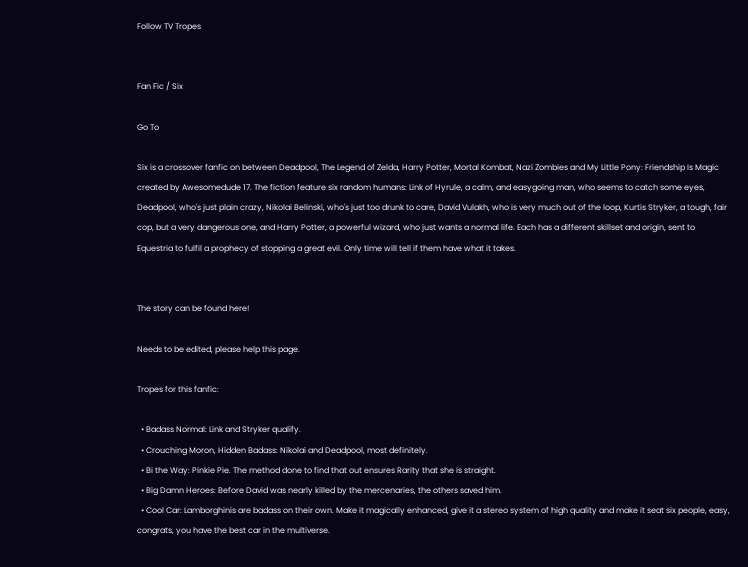Follow TV Tropes


Fan Fic / Six

Go To

Six is a crossover fanfic on between Deadpool, The Legend of Zelda, Harry Potter, Mortal Kombat, Nazi Zombies and My Little Pony: Friendship Is Magic created by Awesomedude 17. The fiction feature six random humans: Link of Hyrule, a calm, and easygoing man, who seems to catch some eyes, Deadpool, who's just plain crazy, Nikolai Belinski, who's just too drunk to care, David Vulakh, who is very much out of the loop, Kurtis Stryker, a tough, fair cop, but a very dangerous one, and Harry Potter, a powerful wizard, who just wants a normal life. Each has a different skillset and origin, sent to Equestria to fulfil a prophecy of stopping a great evil. Only time will tell if them have what it takes.


The story can be found here!

Needs to be edited, please help this page.

Tropes for this fanfic:

  • Badass Normal: Link and Stryker qualify.
  • Crouching Moron, Hidden Badass: Nikolai and Deadpool, most definitely.
  • Bi the Way: Pinkie Pie. The method done to find that out ensures Rarity that she is straight.
  • Big Damn Heroes: Before David was nearly killed by the mercenaries, the others saved him.
  • Cool Car: Lamborghinis are badass on their own. Make it magically enhanced, give it a stereo system of high quality and make it seat six people, easy, congrats, you have the best car in the multiverse.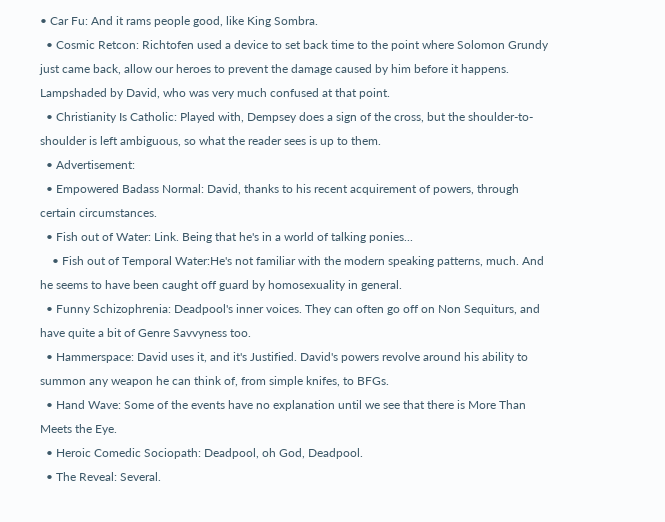• Car Fu: And it rams people good, like King Sombra.
  • Cosmic Retcon: Richtofen used a device to set back time to the point where Solomon Grundy just came back, allow our heroes to prevent the damage caused by him before it happens. Lampshaded by David, who was very much confused at that point.
  • Christianity Is Catholic: Played with, Dempsey does a sign of the cross, but the shoulder-to-shoulder is left ambiguous, so what the reader sees is up to them.
  • Advertisement:
  • Empowered Badass Normal: David, thanks to his recent acquirement of powers, through certain circumstances.
  • Fish out of Water: Link. Being that he's in a world of talking ponies...
    • Fish out of Temporal Water:He's not familiar with the modern speaking patterns, much. And he seems to have been caught off guard by homosexuality in general.
  • Funny Schizophrenia: Deadpool's inner voices. They can often go off on Non Sequiturs, and have quite a bit of Genre Savvyness too.
  • Hammerspace: David uses it, and it's Justified. David's powers revolve around his ability to summon any weapon he can think of, from simple knifes, to BFGs.
  • Hand Wave: Some of the events have no explanation until we see that there is More Than Meets the Eye.
  • Heroic Comedic Sociopath: Deadpool, oh God, Deadpool.
  • The Reveal: Several.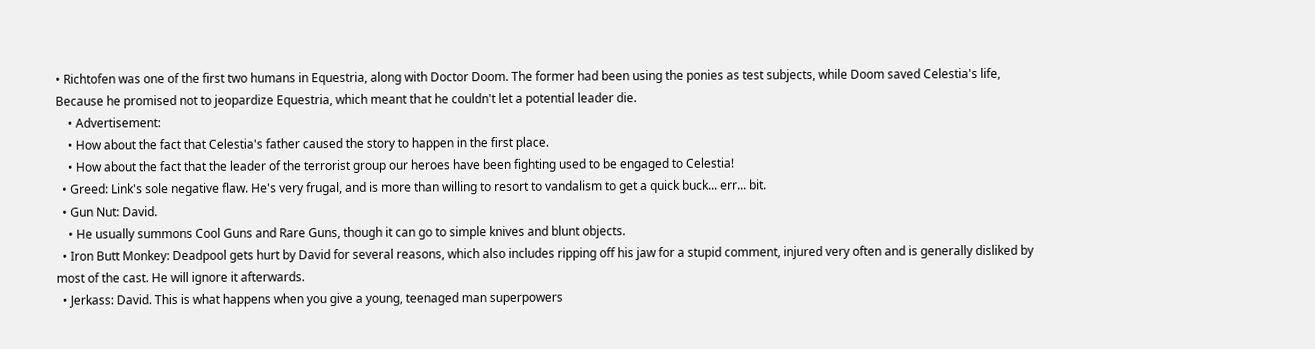• Richtofen was one of the first two humans in Equestria, along with Doctor Doom. The former had been using the ponies as test subjects, while Doom saved Celestia's life, Because he promised not to jeopardize Equestria, which meant that he couldn't let a potential leader die.
    • Advertisement:
    • How about the fact that Celestia's father caused the story to happen in the first place.
    • How about the fact that the leader of the terrorist group our heroes have been fighting used to be engaged to Celestia!
  • Greed: Link's sole negative flaw. He's very frugal, and is more than willing to resort to vandalism to get a quick buck... err... bit.
  • Gun Nut: David.
    • He usually summons Cool Guns and Rare Guns, though it can go to simple knives and blunt objects.
  • Iron Butt Monkey: Deadpool gets hurt by David for several reasons, which also includes ripping off his jaw for a stupid comment, injured very often and is generally disliked by most of the cast. He will ignore it afterwards.
  • Jerkass: David. This is what happens when you give a young, teenaged man superpowers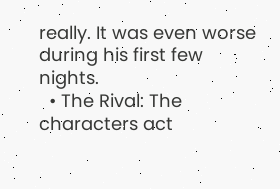really. It was even worse during his first few nights.
  • The Rival: The characters act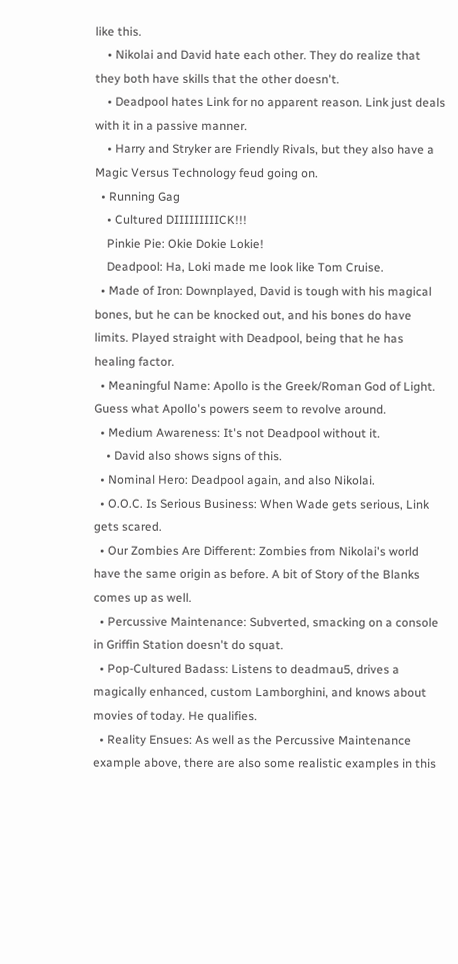like this.
    • Nikolai and David hate each other. They do realize that they both have skills that the other doesn't.
    • Deadpool hates Link for no apparent reason. Link just deals with it in a passive manner.
    • Harry and Stryker are Friendly Rivals, but they also have a Magic Versus Technology feud going on.
  • Running Gag
    • Cultured DIIIIIIIIICK!!!
    Pinkie Pie: Okie Dokie Lokie!
    Deadpool: Ha, Loki made me look like Tom Cruise.
  • Made of Iron: Downplayed, David is tough with his magical bones, but he can be knocked out, and his bones do have limits. Played straight with Deadpool, being that he has healing factor.
  • Meaningful Name: Apollo is the Greek/Roman God of Light. Guess what Apollo's powers seem to revolve around.
  • Medium Awareness: It's not Deadpool without it.
    • David also shows signs of this.
  • Nominal Hero: Deadpool again, and also Nikolai.
  • O.O.C. Is Serious Business: When Wade gets serious, Link gets scared.
  • Our Zombies Are Different: Zombies from Nikolai's world have the same origin as before. A bit of Story of the Blanks comes up as well.
  • Percussive Maintenance: Subverted, smacking on a console in Griffin Station doesn't do squat.
  • Pop-Cultured Badass: Listens to deadmau5, drives a magically enhanced, custom Lamborghini, and knows about movies of today. He qualifies.
  • Reality Ensues: As well as the Percussive Maintenance example above, there are also some realistic examples in this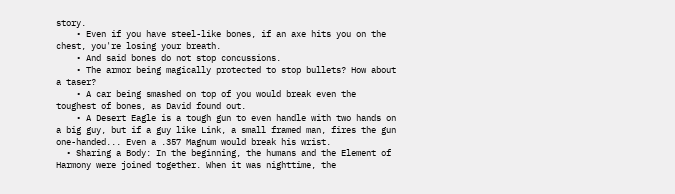story.
    • Even if you have steel-like bones, if an axe hits you on the chest, you're losing your breath.
    • And said bones do not stop concussions.
    • The armor being magically protected to stop bullets? How about a taser?
    • A car being smashed on top of you would break even the toughest of bones, as David found out.
    • A Desert Eagle is a tough gun to even handle with two hands on a big guy, but if a guy like Link, a small framed man, fires the gun one-handed... Even a .357 Magnum would break his wrist.
  • Sharing a Body: In the beginning, the humans and the Element of Harmony were joined together. When it was nighttime, the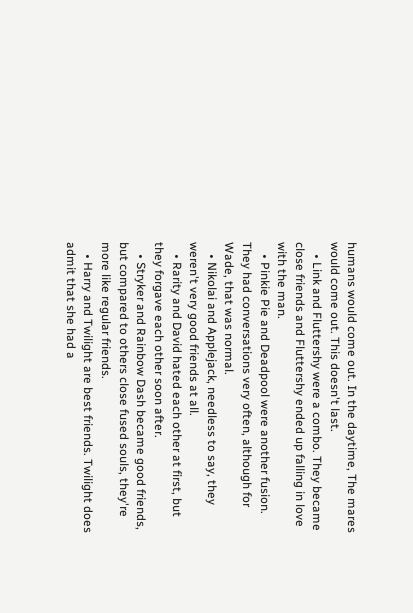humans would come out. In the daytime, The mares would come out. This doesn't last.
    • Link and Fluttershy were a combo. They became close friends and Fluttershy ended up falling in love with the man.
    • Pinkie Pie and Deadpool were another fusion. They had conversations very often, although for Wade, that was normal.
    • Nikolai and Applejack, needless to say, they weren't very good friends at all.
    • Rarity and David hated each other at first, but they forgave each other soon after.
    • Stryker and Rainbow Dash became good friends, but compared to others close fused souls, they're more like regular friends.
    • Harry and Twilight are best friends. Twilight does admit that she had a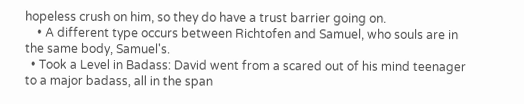hopeless crush on him, so they do have a trust barrier going on.
    • A different type occurs between Richtofen and Samuel, who souls are in the same body, Samuel's.
  • Took a Level in Badass: David went from a scared out of his mind teenager to a major badass, all in the span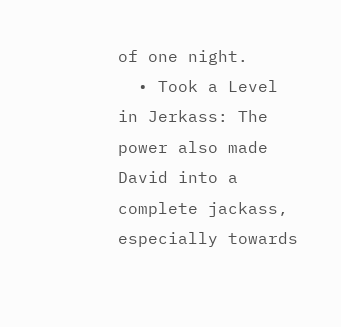of one night.
  • Took a Level in Jerkass: The power also made David into a complete jackass, especially towards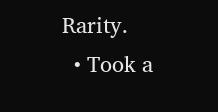Rarity.
  • Took a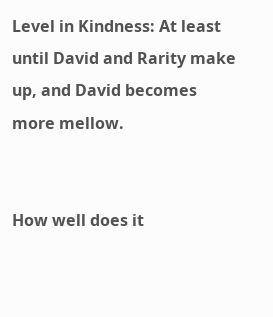Level in Kindness: At least until David and Rarity make up, and David becomes more mellow.


How well does it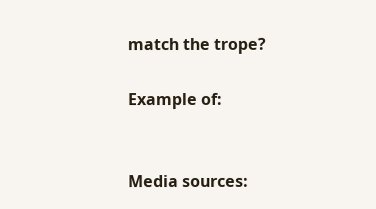match the trope?

Example of:


Media sources: